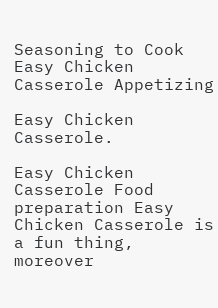Seasoning to Cook Easy Chicken Casserole Appetizing

Easy Chicken Casserole.

Easy Chicken Casserole Food preparation Easy Chicken Casserole is a fun thing, moreover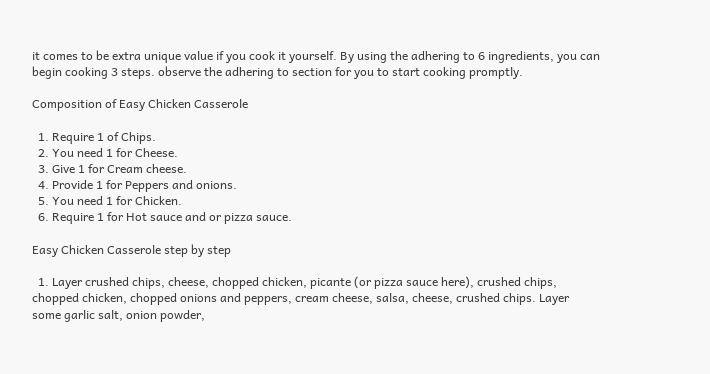it comes to be extra unique value if you cook it yourself. By using the adhering to 6 ingredients, you can begin cooking 3 steps. observe the adhering to section for you to start cooking promptly.

Composition of Easy Chicken Casserole

  1. Require 1 of Chips.
  2. You need 1 for Cheese.
  3. Give 1 for Cream cheese.
  4. Provide 1 for Peppers and onions.
  5. You need 1 for Chicken.
  6. Require 1 for Hot sauce and or pizza sauce.

Easy Chicken Casserole step by step

  1. Layer crushed chips, cheese, chopped chicken, picante (or pizza sauce here), crushed chips, chopped chicken, chopped onions and peppers, cream cheese, salsa, cheese, crushed chips. Layer some garlic salt, onion powder,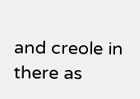and creole in there as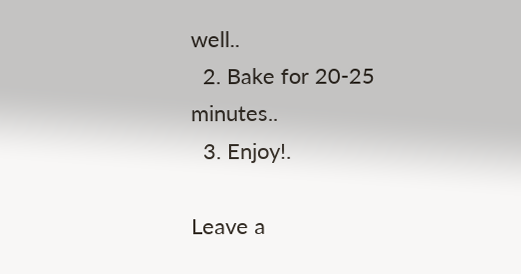well..
  2. Bake for 20-25 minutes..
  3. Enjoy!.

Leave a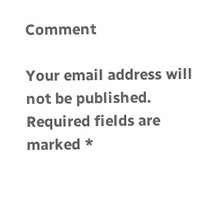Comment

Your email address will not be published. Required fields are marked *